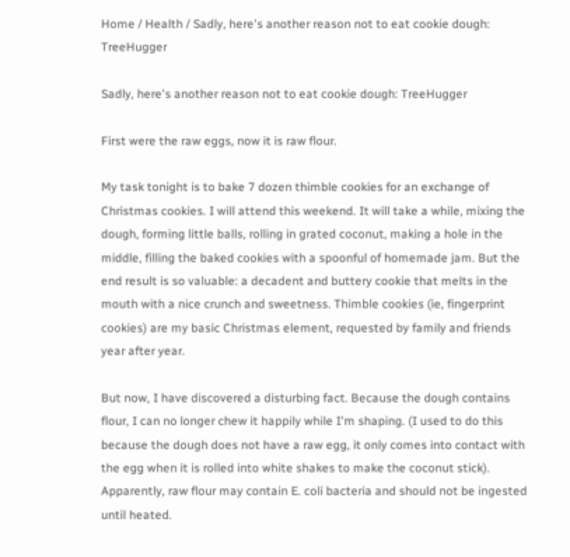Home / Health / Sadly, here's another reason not to eat cookie dough: TreeHugger

Sadly, here's another reason not to eat cookie dough: TreeHugger

First were the raw eggs, now it is raw flour.

My task tonight is to bake 7 dozen thimble cookies for an exchange of Christmas cookies. I will attend this weekend. It will take a while, mixing the dough, forming little balls, rolling in grated coconut, making a hole in the middle, filling the baked cookies with a spoonful of homemade jam. But the end result is so valuable: a decadent and buttery cookie that melts in the mouth with a nice crunch and sweetness. Thimble cookies (ie, fingerprint cookies) are my basic Christmas element, requested by family and friends year after year.

But now, I have discovered a disturbing fact. Because the dough contains flour, I can no longer chew it happily while I'm shaping. (I used to do this because the dough does not have a raw egg, it only comes into contact with the egg when it is rolled into white shakes to make the coconut stick). Apparently, raw flour may contain E. coli bacteria and should not be ingested until heated.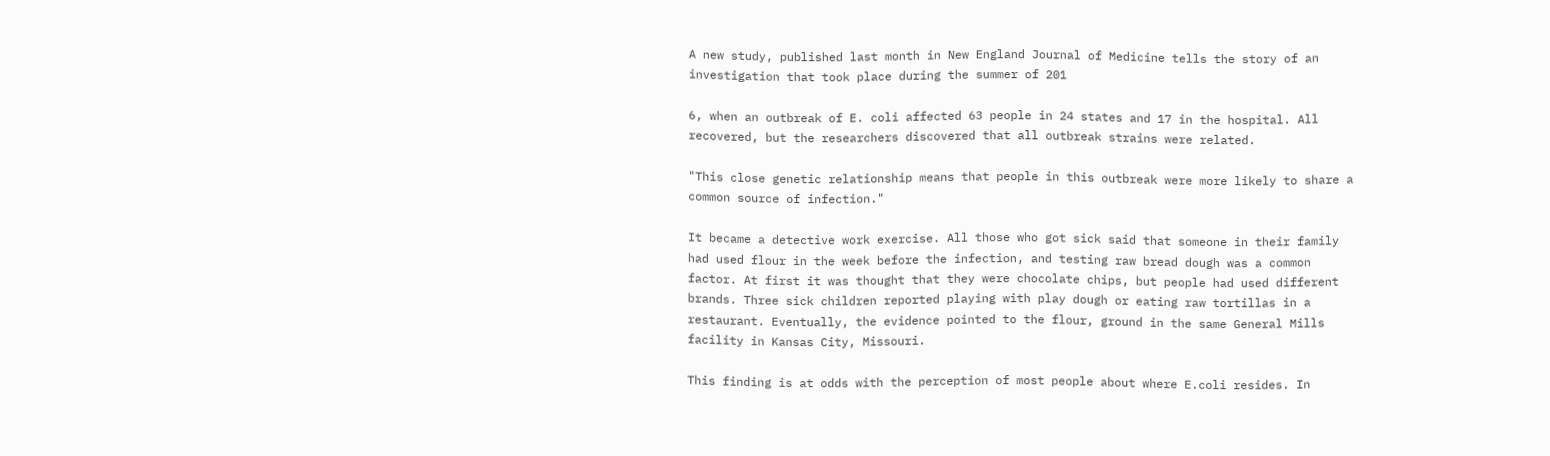A new study, published last month in New England Journal of Medicine tells the story of an investigation that took place during the summer of 201

6, when an outbreak of E. coli affected 63 people in 24 states and 17 in the hospital. All recovered, but the researchers discovered that all outbreak strains were related.

"This close genetic relationship means that people in this outbreak were more likely to share a common source of infection."

It became a detective work exercise. All those who got sick said that someone in their family had used flour in the week before the infection, and testing raw bread dough was a common factor. At first it was thought that they were chocolate chips, but people had used different brands. Three sick children reported playing with play dough or eating raw tortillas in a restaurant. Eventually, the evidence pointed to the flour, ground in the same General Mills facility in Kansas City, Missouri.

This finding is at odds with the perception of most people about where E.coli resides. In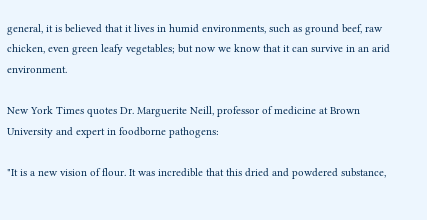general, it is believed that it lives in humid environments, such as ground beef, raw chicken, even green leafy vegetables; but now we know that it can survive in an arid environment.

New York Times quotes Dr. Marguerite Neill, professor of medicine at Brown University and expert in foodborne pathogens:

"It is a new vision of flour. It was incredible that this dried and powdered substance,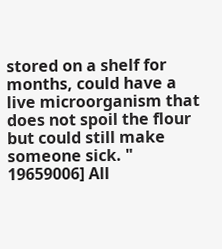stored on a shelf for months, could have a live microorganism that does not spoil the flour but could still make someone sick. " 19659006] All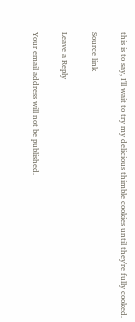this is to say, I'll wait to try my delicious thimble cookies until they're fully cooked.

Source link

Leave a Reply

Your email address will not be published.